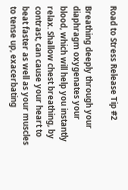Road to Stress Release Tip #2

Breathing deeply through your diaphragm oxygenates your blood, which will help you instantly relax. Shallow chest breathing, by contrast, can cause your heart to beat faster as well as your muscles to tense up, exacerbating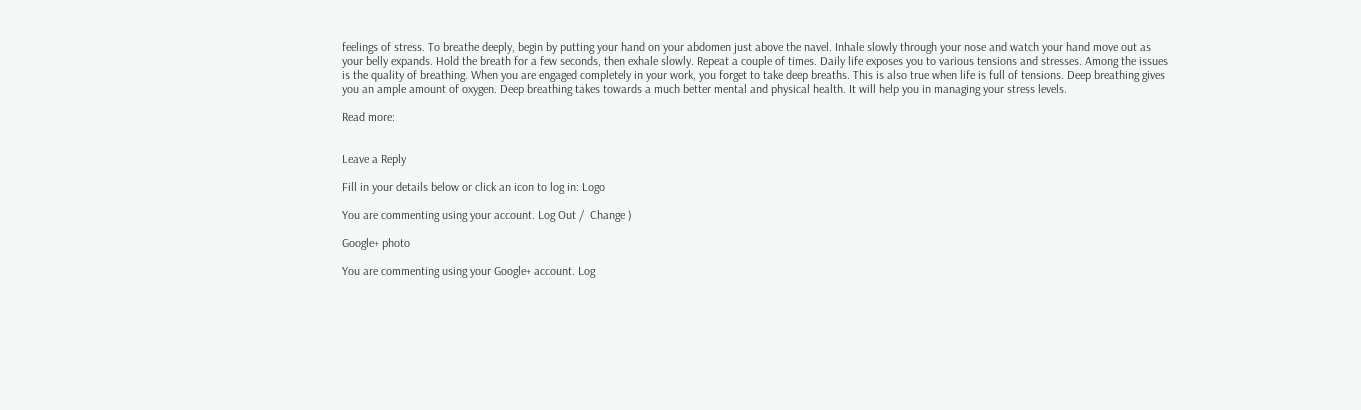feelings of stress. To breathe deeply, begin by putting your hand on your abdomen just above the navel. Inhale slowly through your nose and watch your hand move out as your belly expands. Hold the breath for a few seconds, then exhale slowly. Repeat a couple of times. Daily life exposes you to various tensions and stresses. Among the issues is the quality of breathing. When you are engaged completely in your work, you forget to take deep breaths. This is also true when life is full of tensions. Deep breathing gives you an ample amount of oxygen. Deep breathing takes towards a much better mental and physical health. It will help you in managing your stress levels.

Read more:


Leave a Reply

Fill in your details below or click an icon to log in: Logo

You are commenting using your account. Log Out /  Change )

Google+ photo

You are commenting using your Google+ account. Log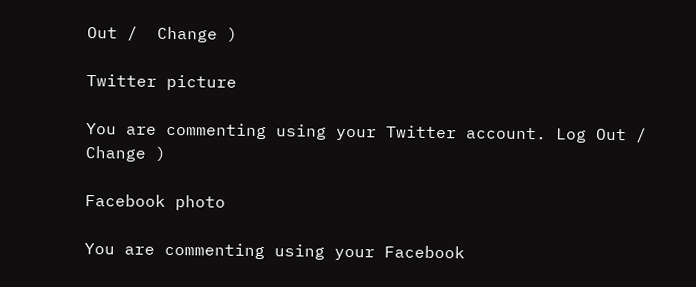Out /  Change )

Twitter picture

You are commenting using your Twitter account. Log Out /  Change )

Facebook photo

You are commenting using your Facebook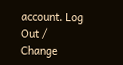account. Log Out /  Change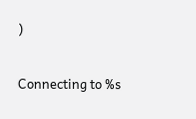)


Connecting to %s